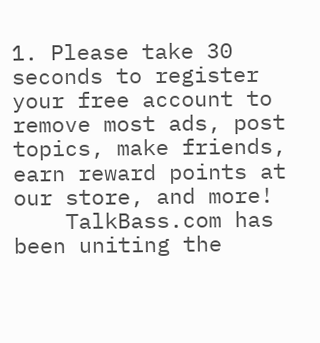1. Please take 30 seconds to register your free account to remove most ads, post topics, make friends, earn reward points at our store, and more!
    TalkBass.com has been uniting the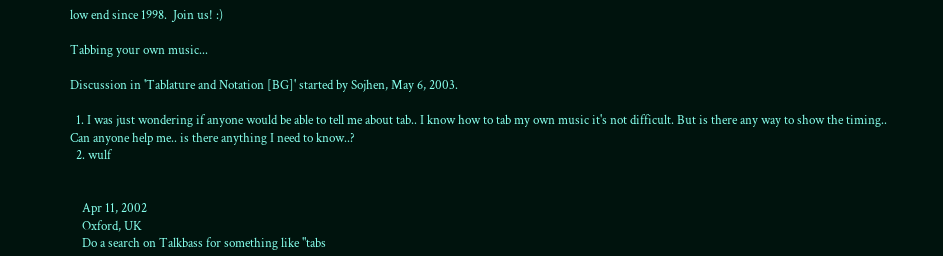low end since 1998.  Join us! :)

Tabbing your own music...

Discussion in 'Tablature and Notation [BG]' started by Sojhen, May 6, 2003.

  1. I was just wondering if anyone would be able to tell me about tab.. I know how to tab my own music it's not difficult. But is there any way to show the timing.. Can anyone help me.. is there anything I need to know..?
  2. wulf


    Apr 11, 2002
    Oxford, UK
    Do a search on Talkbass for something like "tabs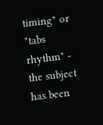timing" or "tabs rhythm" - the subject has been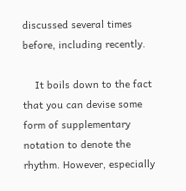discussed several times before, including recently.

    It boils down to the fact that you can devise some form of supplementary notation to denote the rhythm. However, especially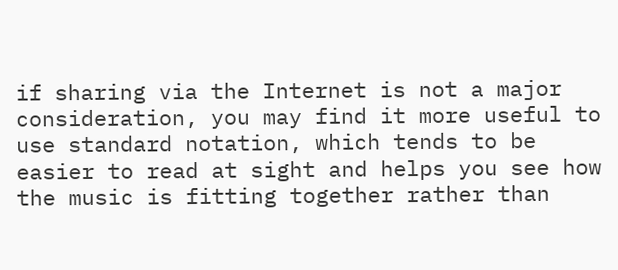if sharing via the Internet is not a major consideration, you may find it more useful to use standard notation, which tends to be easier to read at sight and helps you see how the music is fitting together rather than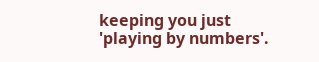keeping you just 'playing by numbers'.